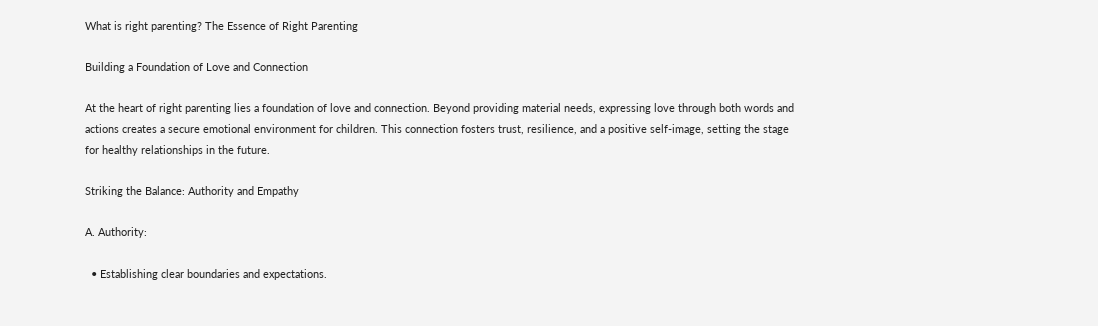What is right parenting? The Essence of Right Parenting

Building a Foundation of Love and Connection

At the heart of right parenting lies a foundation of love and connection. Beyond providing material needs, expressing love through both words and actions creates a secure emotional environment for children. This connection fosters trust, resilience, and a positive self-image, setting the stage for healthy relationships in the future.

Striking the Balance: Authority and Empathy

A. Authority:

  • Establishing clear boundaries and expectations.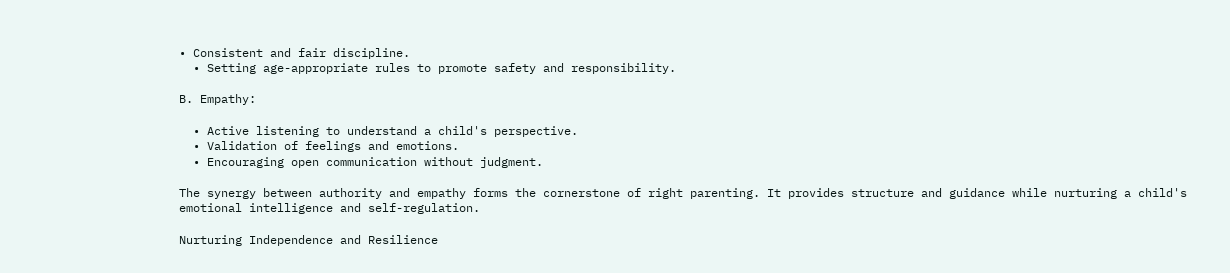• Consistent and fair discipline.
  • Setting age-appropriate rules to promote safety and responsibility.

B. Empathy:

  • Active listening to understand a child's perspective.
  • Validation of feelings and emotions.
  • Encouraging open communication without judgment.

The synergy between authority and empathy forms the cornerstone of right parenting. It provides structure and guidance while nurturing a child's emotional intelligence and self-regulation.

Nurturing Independence and Resilience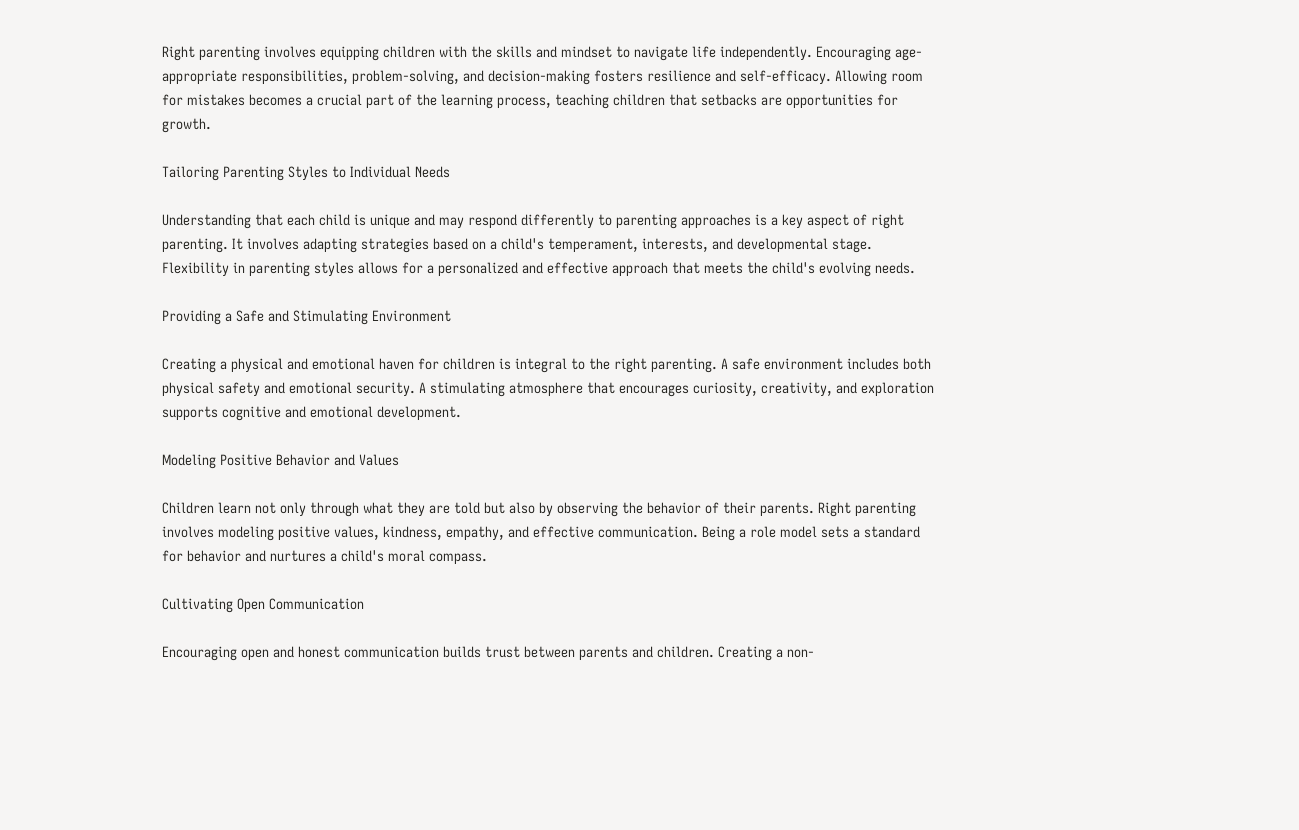Right parenting involves equipping children with the skills and mindset to navigate life independently. Encouraging age-appropriate responsibilities, problem-solving, and decision-making fosters resilience and self-efficacy. Allowing room for mistakes becomes a crucial part of the learning process, teaching children that setbacks are opportunities for growth.

Tailoring Parenting Styles to Individual Needs

Understanding that each child is unique and may respond differently to parenting approaches is a key aspect of right parenting. It involves adapting strategies based on a child's temperament, interests, and developmental stage. Flexibility in parenting styles allows for a personalized and effective approach that meets the child's evolving needs.

Providing a Safe and Stimulating Environment

Creating a physical and emotional haven for children is integral to the right parenting. A safe environment includes both physical safety and emotional security. A stimulating atmosphere that encourages curiosity, creativity, and exploration supports cognitive and emotional development.

Modeling Positive Behavior and Values

Children learn not only through what they are told but also by observing the behavior of their parents. Right parenting involves modeling positive values, kindness, empathy, and effective communication. Being a role model sets a standard for behavior and nurtures a child's moral compass.

Cultivating Open Communication

Encouraging open and honest communication builds trust between parents and children. Creating a non-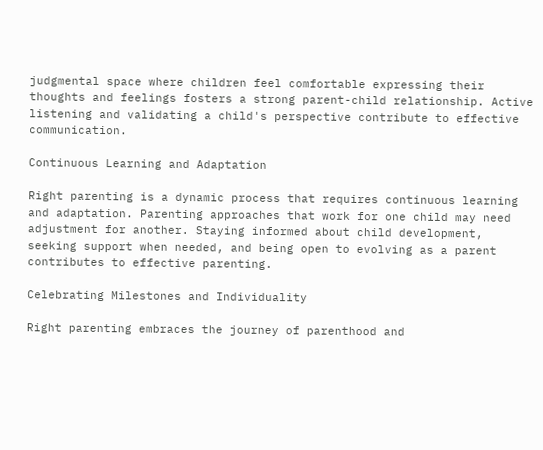judgmental space where children feel comfortable expressing their thoughts and feelings fosters a strong parent-child relationship. Active listening and validating a child's perspective contribute to effective communication.

Continuous Learning and Adaptation

Right parenting is a dynamic process that requires continuous learning and adaptation. Parenting approaches that work for one child may need adjustment for another. Staying informed about child development, seeking support when needed, and being open to evolving as a parent contributes to effective parenting.

Celebrating Milestones and Individuality

Right parenting embraces the journey of parenthood and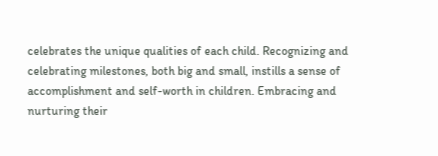celebrates the unique qualities of each child. Recognizing and celebrating milestones, both big and small, instills a sense of accomplishment and self-worth in children. Embracing and nurturing their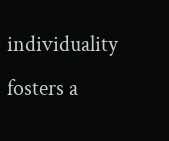individuality fosters a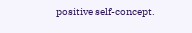positive self-concept.